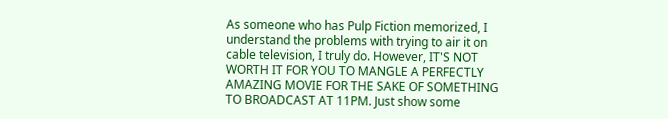As someone who has Pulp Fiction memorized, I understand the problems with trying to air it on cable television, I truly do. However, IT'S NOT WORTH IT FOR YOU TO MANGLE A PERFECTLY AMAZING MOVIE FOR THE SAKE OF SOMETHING TO BROADCAST AT 11PM. Just show some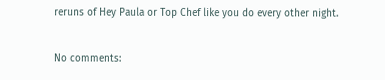reruns of Hey Paula or Top Chef like you do every other night.

No comments: